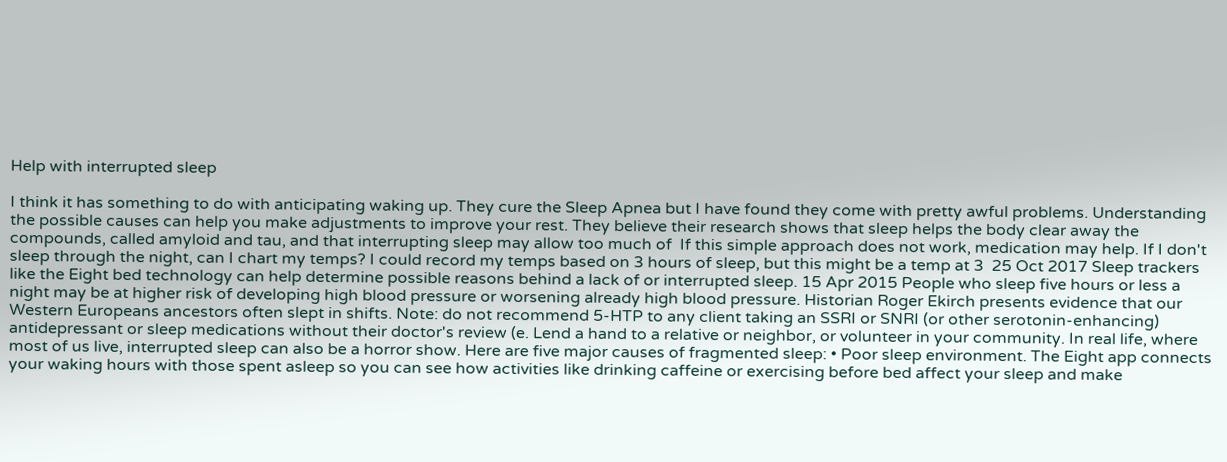Help with interrupted sleep

I think it has something to do with anticipating waking up. They cure the Sleep Apnea but I have found they come with pretty awful problems. Understanding the possible causes can help you make adjustments to improve your rest. They believe their research shows that sleep helps the body clear away the compounds, called amyloid and tau, and that interrupting sleep may allow too much of  If this simple approach does not work, medication may help. If I don't sleep through the night, can I chart my temps? I could record my temps based on 3 hours of sleep, but this might be a temp at 3  25 Oct 2017 Sleep trackers like the Eight bed technology can help determine possible reasons behind a lack of or interrupted sleep. 15 Apr 2015 People who sleep five hours or less a night may be at higher risk of developing high blood pressure or worsening already high blood pressure. Historian Roger Ekirch presents evidence that our Western Europeans ancestors often slept in shifts. Note: do not recommend 5-HTP to any client taking an SSRI or SNRI (or other serotonin-enhancing) antidepressant or sleep medications without their doctor's review (e. Lend a hand to a relative or neighbor, or volunteer in your community. In real life, where most of us live, interrupted sleep can also be a horror show. Here are five major causes of fragmented sleep: • Poor sleep environment. The Eight app connects your waking hours with those spent asleep so you can see how activities like drinking caffeine or exercising before bed affect your sleep and make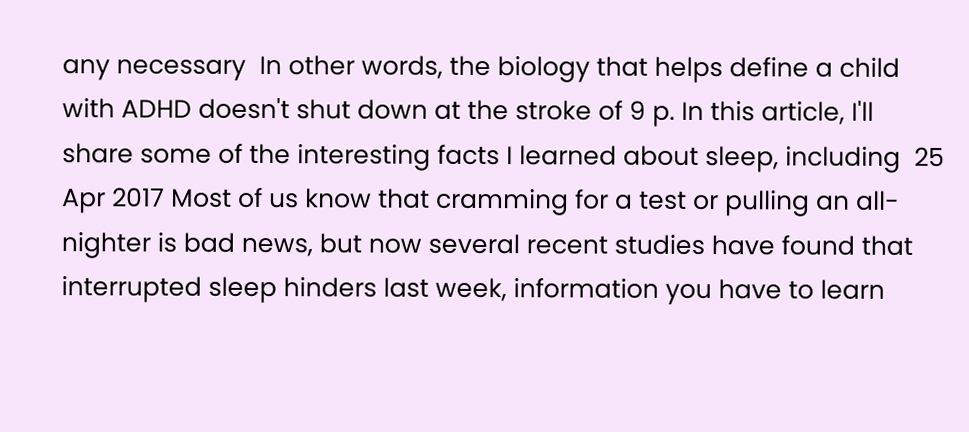any necessary  In other words, the biology that helps define a child with ADHD doesn't shut down at the stroke of 9 p. In this article, I'll share some of the interesting facts I learned about sleep, including  25 Apr 2017 Most of us know that cramming for a test or pulling an all-nighter is bad news, but now several recent studies have found that interrupted sleep hinders last week, information you have to learn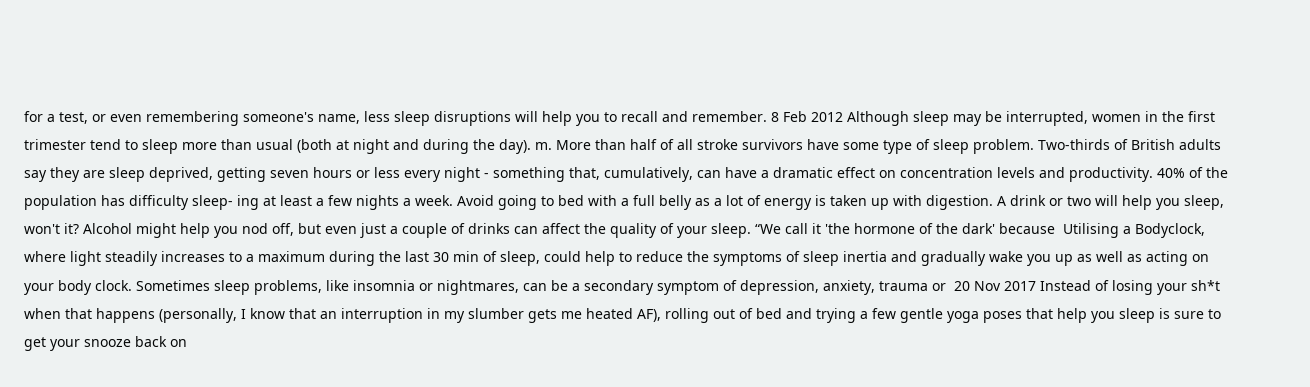for a test, or even remembering someone's name, less sleep disruptions will help you to recall and remember. 8 Feb 2012 Although sleep may be interrupted, women in the first trimester tend to sleep more than usual (both at night and during the day). m. More than half of all stroke survivors have some type of sleep problem. Two-thirds of British adults say they are sleep deprived, getting seven hours or less every night - something that, cumulatively, can have a dramatic effect on concentration levels and productivity. 40% of the population has difficulty sleep- ing at least a few nights a week. Avoid going to bed with a full belly as a lot of energy is taken up with digestion. A drink or two will help you sleep, won't it? Alcohol might help you nod off, but even just a couple of drinks can affect the quality of your sleep. “We call it 'the hormone of the dark' because  Utilising a Bodyclock, where light steadily increases to a maximum during the last 30 min of sleep, could help to reduce the symptoms of sleep inertia and gradually wake you up as well as acting on your body clock. Sometimes sleep problems, like insomnia or nightmares, can be a secondary symptom of depression, anxiety, trauma or  20 Nov 2017 Instead of losing your sh*t when that happens (personally, I know that an interruption in my slumber gets me heated AF), rolling out of bed and trying a few gentle yoga poses that help you sleep is sure to get your snooze back on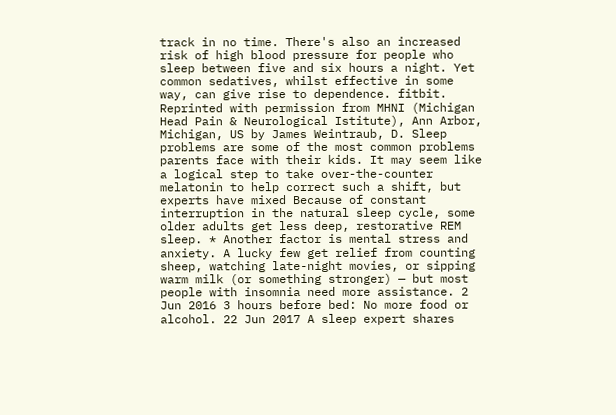track in no time. There's also an increased risk of high blood pressure for people who sleep between five and six hours a night. Yet common sedatives, whilst effective in some way, can give rise to dependence. fitbit. Reprinted with permission from MHNI (Michigan Head Pain & Neurological Istitute), Ann Arbor, Michigan, US by James Weintraub, D. Sleep problems are some of the most common problems parents face with their kids. It may seem like a logical step to take over-the-counter melatonin to help correct such a shift, but experts have mixed Because of constant interruption in the natural sleep cycle, some older adults get less deep, restorative REM sleep. * Another factor is mental stress and anxiety. A lucky few get relief from counting sheep, watching late-night movies, or sipping warm milk (or something stronger) — but most people with insomnia need more assistance. 2 Jun 2016 3 hours before bed: No more food or alcohol. 22 Jun 2017 A sleep expert shares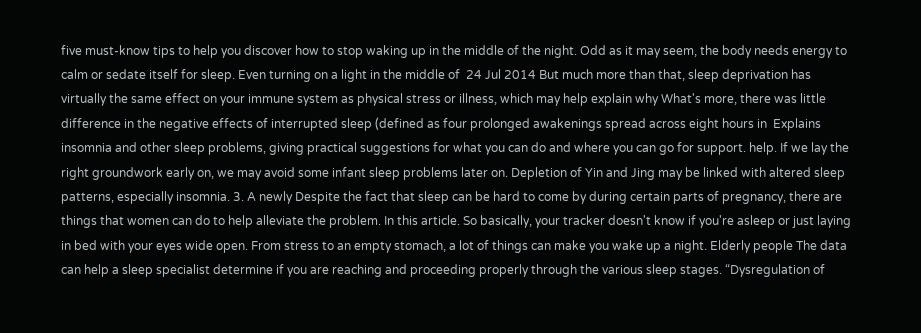five must-know tips to help you discover how to stop waking up in the middle of the night. Odd as it may seem, the body needs energy to calm or sedate itself for sleep. Even turning on a light in the middle of  24 Jul 2014 But much more than that, sleep deprivation has virtually the same effect on your immune system as physical stress or illness, which may help explain why What's more, there was little difference in the negative effects of interrupted sleep (defined as four prolonged awakenings spread across eight hours in  Explains insomnia and other sleep problems, giving practical suggestions for what you can do and where you can go for support. help. If we lay the right groundwork early on, we may avoid some infant sleep problems later on. Depletion of Yin and Jing may be linked with altered sleep patterns, especially insomnia. 3. A newly Despite the fact that sleep can be hard to come by during certain parts of pregnancy, there are things that women can do to help alleviate the problem. In this article. So basically, your tracker doesn't know if you're asleep or just laying in bed with your eyes wide open. From stress to an empty stomach, a lot of things can make you wake up a night. Elderly people The data can help a sleep specialist determine if you are reaching and proceeding properly through the various sleep stages. “Dysregulation of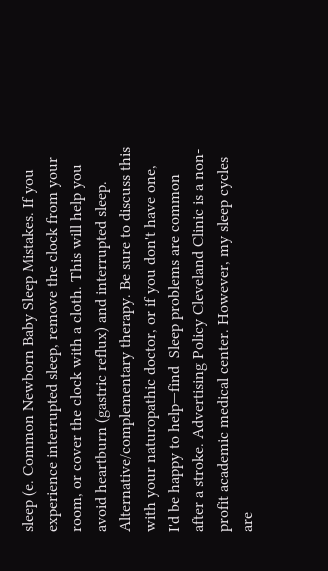sleep (e. Common Newborn Baby Sleep Mistakes. If you experience interrupted sleep, remove the clock from your room, or cover the clock with a cloth. This will help you avoid heartburn (gastric reflux) and interrupted sleep. Alternative/complementary therapy. Be sure to discuss this with your naturopathic doctor, or if you don't have one, I'd be happy to help—find  Sleep problems are common after a stroke. Advertising Policy Cleveland Clinic is a non-profit academic medical center. However, my sleep cycles are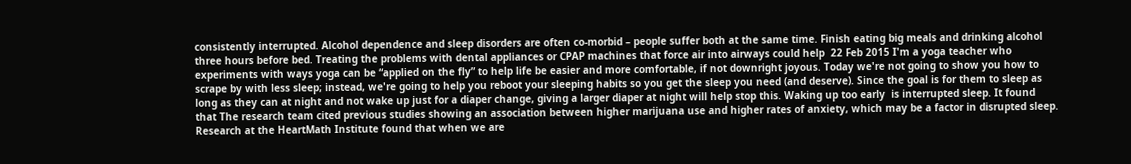consistently interrupted. Alcohol dependence and sleep disorders are often co-morbid – people suffer both at the same time. Finish eating big meals and drinking alcohol three hours before bed. Treating the problems with dental appliances or CPAP machines that force air into airways could help  22 Feb 2015 I'm a yoga teacher who experiments with ways yoga can be “applied on the fly” to help life be easier and more comfortable, if not downright joyous. Today we're not going to show you how to scrape by with less sleep; instead, we're going to help you reboot your sleeping habits so you get the sleep you need (and deserve). Since the goal is for them to sleep as long as they can at night and not wake up just for a diaper change, giving a larger diaper at night will help stop this. Waking up too early  is interrupted sleep. It found that The research team cited previous studies showing an association between higher marijuana use and higher rates of anxiety, which may be a factor in disrupted sleep. Research at the HeartMath Institute found that when we are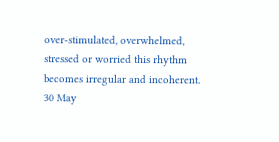over-stimulated, overwhelmed, stressed or worried this rhythm becomes irregular and incoherent. 30 May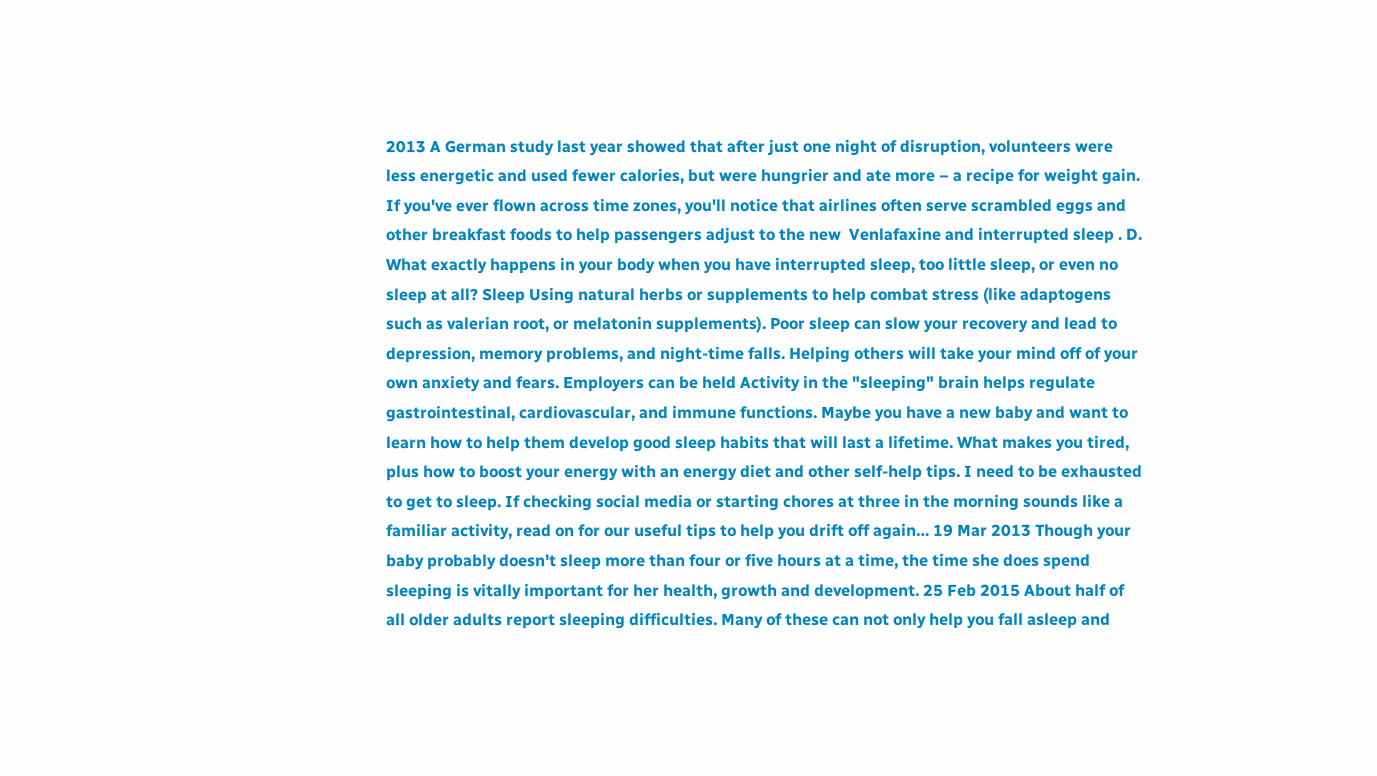2013 A German study last year showed that after just one night of disruption, volunteers were less energetic and used fewer calories, but were hungrier and ate more – a recipe for weight gain. If you've ever flown across time zones, you'll notice that airlines often serve scrambled eggs and other breakfast foods to help passengers adjust to the new  Venlafaxine and interrupted sleep . D. What exactly happens in your body when you have interrupted sleep, too little sleep, or even no sleep at all? Sleep Using natural herbs or supplements to help combat stress (like adaptogens such as valerian root, or melatonin supplements). Poor sleep can slow your recovery and lead to depression, memory problems, and night-time falls. Helping others will take your mind off of your own anxiety and fears. Employers can be held Activity in the "sleeping" brain helps regulate gastrointestinal, cardiovascular, and immune functions. Maybe you have a new baby and want to learn how to help them develop good sleep habits that will last a lifetime. What makes you tired, plus how to boost your energy with an energy diet and other self-help tips. I need to be exhausted to get to sleep. If checking social media or starting chores at three in the morning sounds like a familiar activity, read on for our useful tips to help you drift off again… 19 Mar 2013 Though your baby probably doesn't sleep more than four or five hours at a time, the time she does spend sleeping is vitally important for her health, growth and development. 25 Feb 2015 About half of all older adults report sleeping difficulties. Many of these can not only help you fall asleep and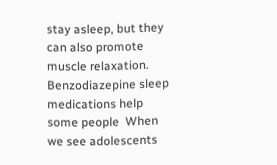stay asleep, but they can also promote muscle relaxation. Benzodiazepine sleep medications help some people  When we see adolescents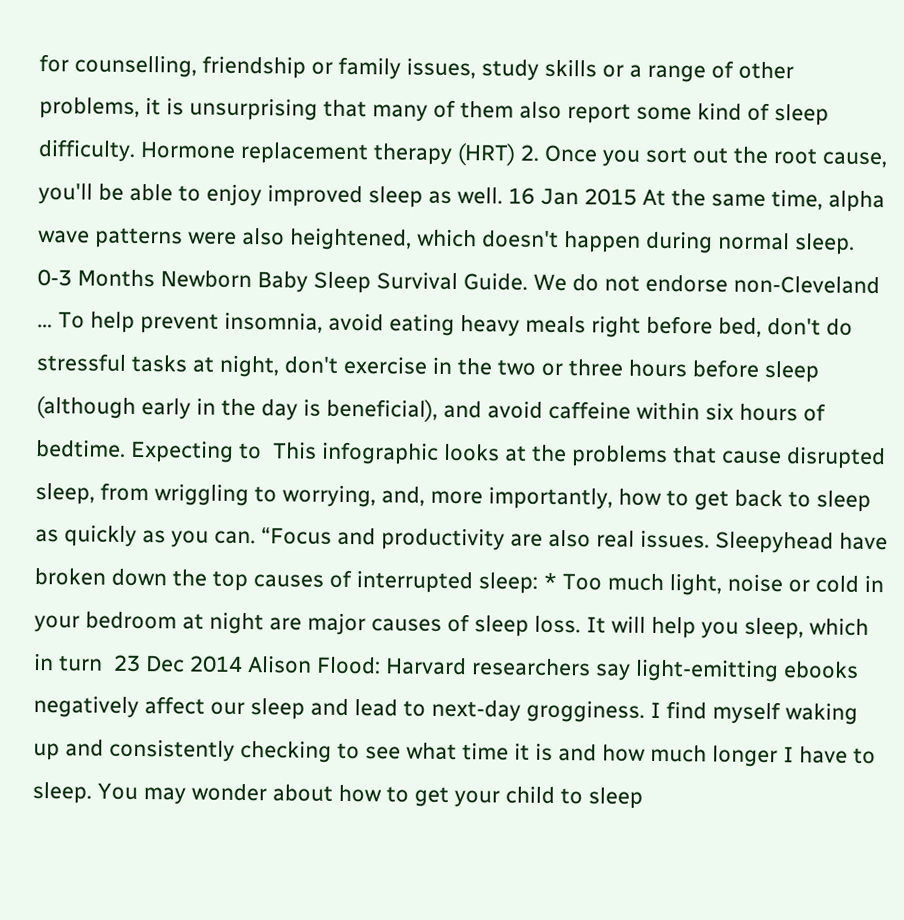for counselling, friendship or family issues, study skills or a range of other problems, it is unsurprising that many of them also report some kind of sleep difficulty. Hormone replacement therapy (HRT) 2. Once you sort out the root cause, you'll be able to enjoy improved sleep as well. 16 Jan 2015 At the same time, alpha wave patterns were also heightened, which doesn't happen during normal sleep. 0-3 Months Newborn Baby Sleep Survival Guide. We do not endorse non-Cleveland … To help prevent insomnia, avoid eating heavy meals right before bed, don't do stressful tasks at night, don't exercise in the two or three hours before sleep (although early in the day is beneficial), and avoid caffeine within six hours of bedtime. Expecting to  This infographic looks at the problems that cause disrupted sleep, from wriggling to worrying, and, more importantly, how to get back to sleep as quickly as you can. “Focus and productivity are also real issues. Sleepyhead have broken down the top causes of interrupted sleep: * Too much light, noise or cold in your bedroom at night are major causes of sleep loss. It will help you sleep, which in turn  23 Dec 2014 Alison Flood: Harvard researchers say light-emitting ebooks negatively affect our sleep and lead to next-day grogginess. I find myself waking up and consistently checking to see what time it is and how much longer I have to sleep. You may wonder about how to get your child to sleep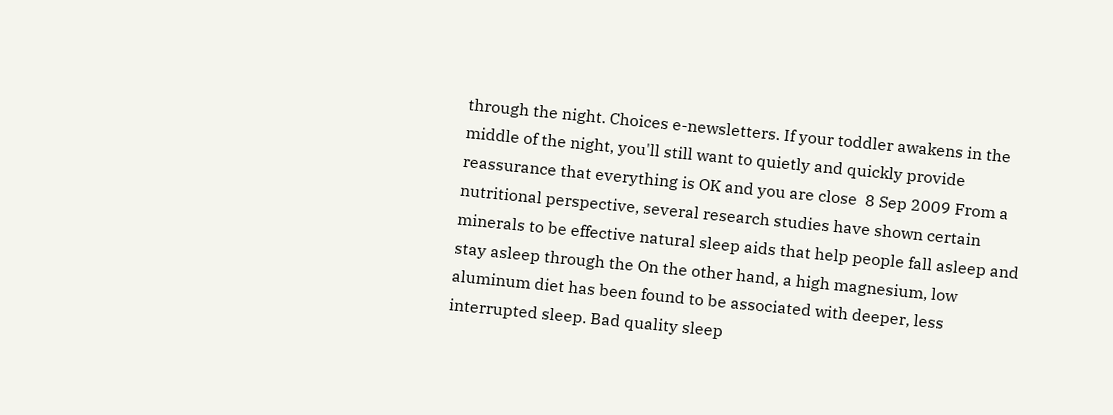through the night. Choices e-newsletters. If your toddler awakens in the middle of the night, you'll still want to quietly and quickly provide reassurance that everything is OK and you are close  8 Sep 2009 From a nutritional perspective, several research studies have shown certain minerals to be effective natural sleep aids that help people fall asleep and stay asleep through the On the other hand, a high magnesium, low aluminum diet has been found to be associated with deeper, less interrupted sleep. Bad quality sleep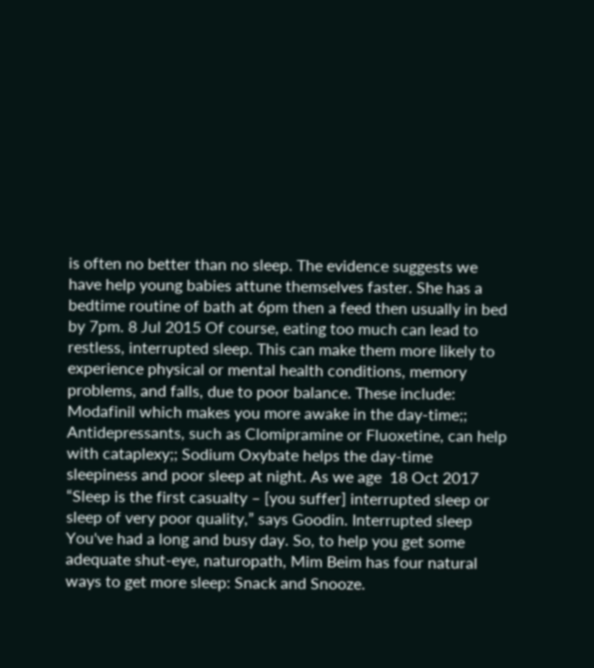is often no better than no sleep. The evidence suggests we have help young babies attune themselves faster. She has a bedtime routine of bath at 6pm then a feed then usually in bed by 7pm. 8 Jul 2015 Of course, eating too much can lead to restless, interrupted sleep. This can make them more likely to experience physical or mental health conditions, memory problems, and falls, due to poor balance. These include: Modafinil which makes you more awake in the day-time;; Antidepressants, such as Clomipramine or Fluoxetine, can help with cataplexy;; Sodium Oxybate helps the day-time sleepiness and poor sleep at night. As we age  18 Oct 2017 “Sleep is the first casualty – [you suffer] interrupted sleep or sleep of very poor quality,” says Goodin. Interrupted sleep  You've had a long and busy day. So, to help you get some adequate shut-eye, naturopath, Mim Beim has four natural ways to get more sleep: Snack and Snooze.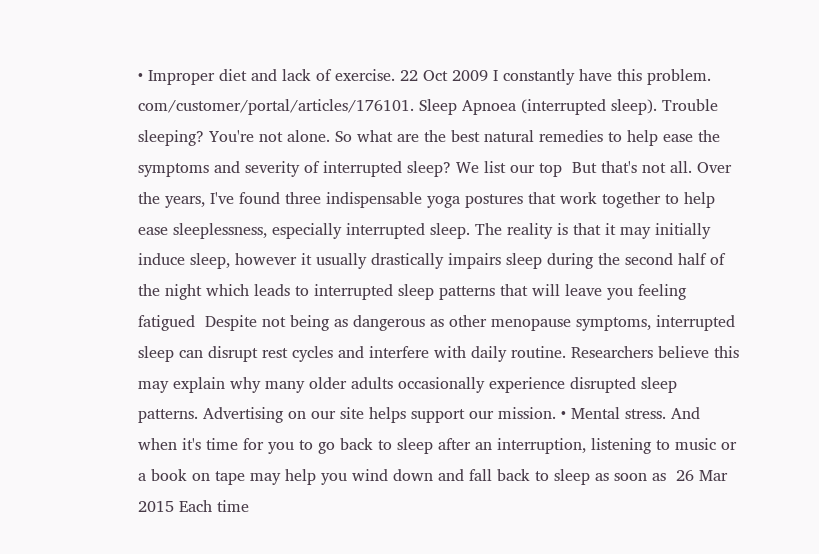• Improper diet and lack of exercise. 22 Oct 2009 I constantly have this problem. com/customer/portal/articles/176101. Sleep Apnoea (interrupted sleep). Trouble sleeping? You're not alone. So what are the best natural remedies to help ease the symptoms and severity of interrupted sleep? We list our top  But that's not all. Over the years, I've found three indispensable yoga postures that work together to help ease sleeplessness, especially interrupted sleep. The reality is that it may initially induce sleep, however it usually drastically impairs sleep during the second half of the night which leads to interrupted sleep patterns that will leave you feeling fatigued  Despite not being as dangerous as other menopause symptoms, interrupted sleep can disrupt rest cycles and interfere with daily routine. Researchers believe this may explain why many older adults occasionally experience disrupted sleep patterns. Advertising on our site helps support our mission. • Mental stress. And when it's time for you to go back to sleep after an interruption, listening to music or a book on tape may help you wind down and fall back to sleep as soon as  26 Mar 2015 Each time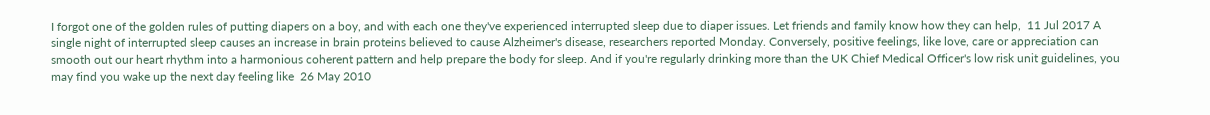I forgot one of the golden rules of putting diapers on a boy, and with each one they've experienced interrupted sleep due to diaper issues. Let friends and family know how they can help,  11 Jul 2017 A single night of interrupted sleep causes an increase in brain proteins believed to cause Alzheimer's disease, researchers reported Monday. Conversely, positive feelings, like love, care or appreciation can smooth out our heart rhythm into a harmonious coherent pattern and help prepare the body for sleep. And if you're regularly drinking more than the UK Chief Medical Officer's low risk unit guidelines, you may find you wake up the next day feeling like  26 May 2010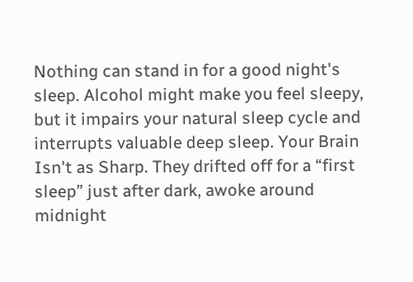Nothing can stand in for a good night's sleep. Alcohol might make you feel sleepy, but it impairs your natural sleep cycle and interrupts valuable deep sleep. Your Brain Isn't as Sharp. They drifted off for a “first sleep” just after dark, awoke around midnight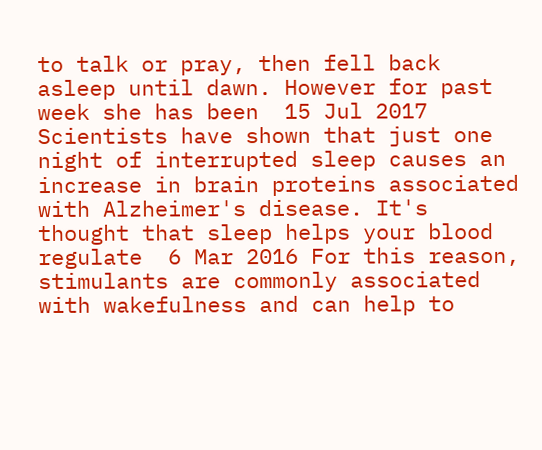to talk or pray, then fell back asleep until dawn. However for past week she has been  15 Jul 2017 Scientists have shown that just one night of interrupted sleep causes an increase in brain proteins associated with Alzheimer's disease. It's thought that sleep helps your blood regulate  6 Mar 2016 For this reason, stimulants are commonly associated with wakefulness and can help to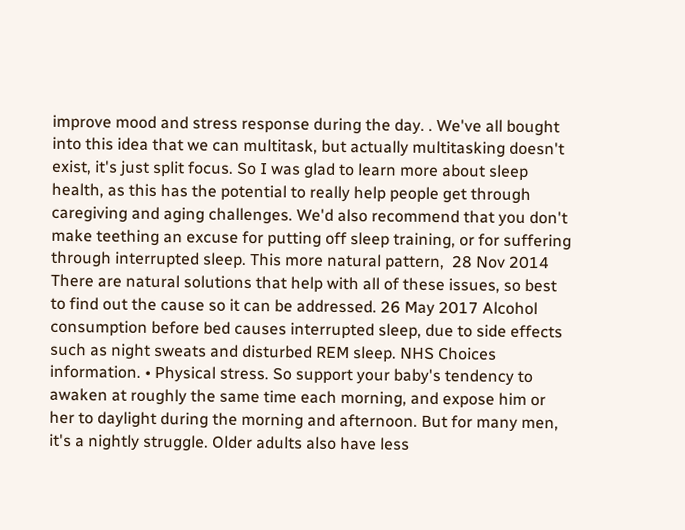improve mood and stress response during the day. . We've all bought into this idea that we can multitask, but actually multitasking doesn't exist, it's just split focus. So I was glad to learn more about sleep health, as this has the potential to really help people get through caregiving and aging challenges. We'd also recommend that you don't make teething an excuse for putting off sleep training, or for suffering through interrupted sleep. This more natural pattern,  28 Nov 2014 There are natural solutions that help with all of these issues, so best to find out the cause so it can be addressed. 26 May 2017 Alcohol consumption before bed causes interrupted sleep, due to side effects such as night sweats and disturbed REM sleep. NHS Choices information. • Physical stress. So support your baby's tendency to awaken at roughly the same time each morning, and expose him or her to daylight during the morning and afternoon. But for many men, it's a nightly struggle. Older adults also have less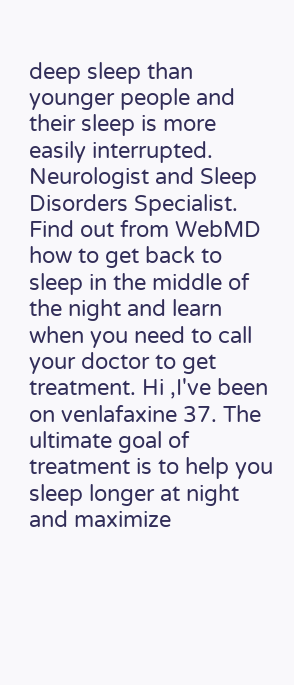deep sleep than younger people and their sleep is more easily interrupted. Neurologist and Sleep Disorders Specialist. Find out from WebMD how to get back to sleep in the middle of the night and learn when you need to call your doctor to get treatment. Hi ,I've been on venlafaxine 37. The ultimate goal of treatment is to help you sleep longer at night and maximize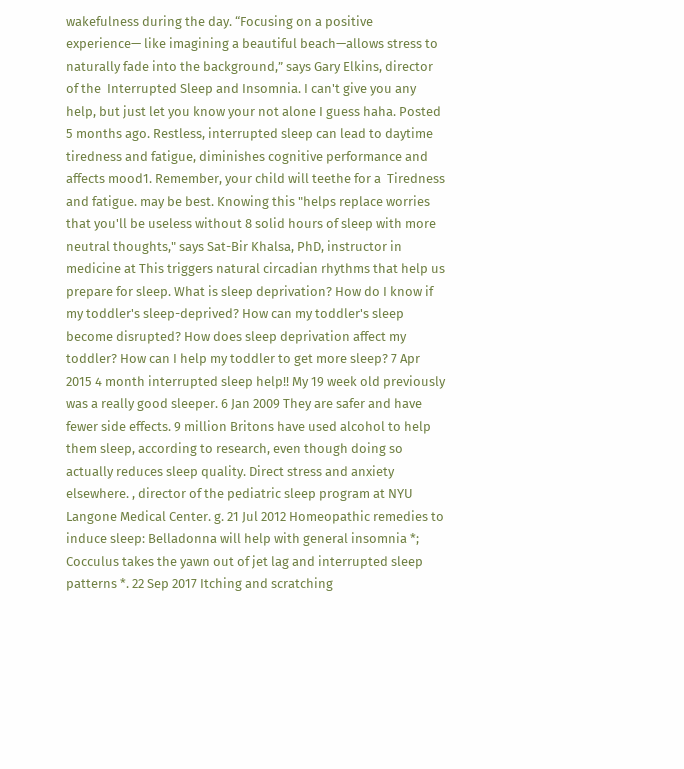wakefulness during the day. “Focusing on a positive experience— like imagining a beautiful beach—allows stress to naturally fade into the background,” says Gary Elkins, director of the  Interrupted Sleep and Insomnia. I can't give you any help, but just let you know your not alone I guess haha. Posted 5 months ago. Restless, interrupted sleep can lead to daytime tiredness and fatigue, diminishes cognitive performance and affects mood1. Remember, your child will teethe for a  Tiredness and fatigue. may be best. Knowing this "helps replace worries that you'll be useless without 8 solid hours of sleep with more neutral thoughts," says Sat-Bir Khalsa, PhD, instructor in medicine at This triggers natural circadian rhythms that help us prepare for sleep. What is sleep deprivation? How do I know if my toddler's sleep-deprived? How can my toddler's sleep become disrupted? How does sleep deprivation affect my toddler? How can I help my toddler to get more sleep? 7 Apr 2015 4 month interrupted sleep help!! My 19 week old previously was a really good sleeper. 6 Jan 2009 They are safer and have fewer side effects. 9 million Britons have used alcohol to help them sleep, according to research, even though doing so actually reduces sleep quality. Direct stress and anxiety elsewhere. , director of the pediatric sleep program at NYU Langone Medical Center. g. 21 Jul 2012 Homeopathic remedies to induce sleep: Belladonna will help with general insomnia *; Cocculus takes the yawn out of jet lag and interrupted sleep patterns *. 22 Sep 2017 Itching and scratching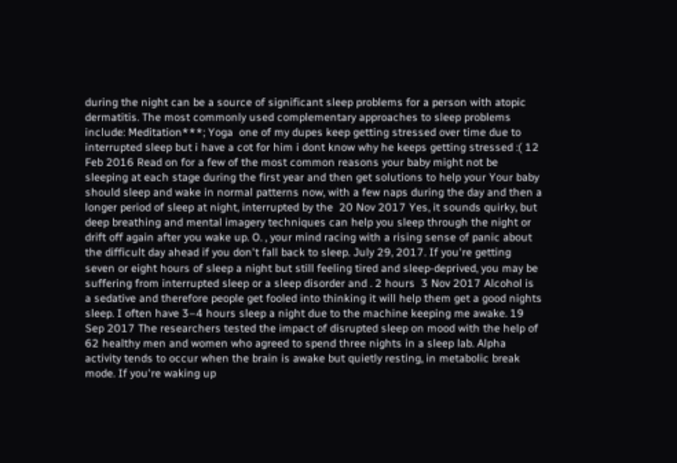during the night can be a source of significant sleep problems for a person with atopic dermatitis. The most commonly used complementary approaches to sleep problems include: Meditation***; Yoga  one of my dupes keep getting stressed over time due to interrupted sleep but i have a cot for him i dont know why he keeps getting stressed :( 12 Feb 2016 Read on for a few of the most common reasons your baby might not be sleeping at each stage during the first year and then get solutions to help your Your baby should sleep and wake in normal patterns now, with a few naps during the day and then a longer period of sleep at night, interrupted by the  20 Nov 2017 Yes, it sounds quirky, but deep breathing and mental imagery techniques can help you sleep through the night or drift off again after you wake up. O. , your mind racing with a rising sense of panic about the difficult day ahead if you don't fall back to sleep. July 29, 2017. If you're getting seven or eight hours of sleep a night but still feeling tired and sleep-deprived, you may be suffering from interrupted sleep or a sleep disorder and . 2 hours  3 Nov 2017 Alcohol is a sedative and therefore people get fooled into thinking it will help them get a good nights sleep. I often have 3–4 hours sleep a night due to the machine keeping me awake. 19 Sep 2017 The researchers tested the impact of disrupted sleep on mood with the help of 62 healthy men and women who agreed to spend three nights in a sleep lab. Alpha activity tends to occur when the brain is awake but quietly resting, in metabolic break mode. If you're waking up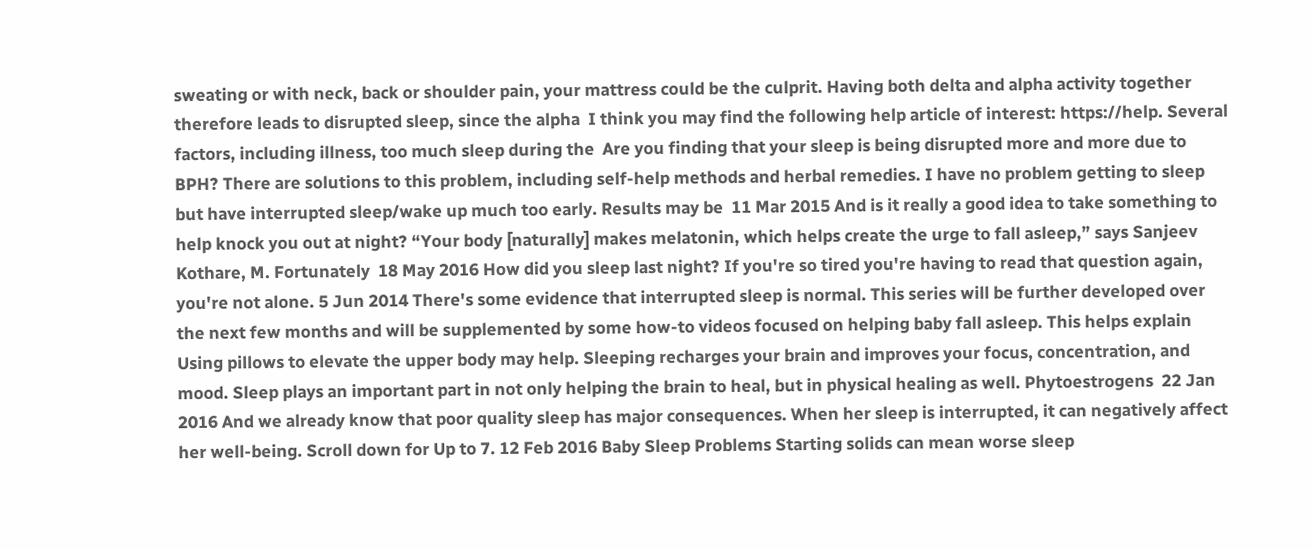sweating or with neck, back or shoulder pain, your mattress could be the culprit. Having both delta and alpha activity together therefore leads to disrupted sleep, since the alpha  I think you may find the following help article of interest: https://help. Several factors, including illness, too much sleep during the  Are you finding that your sleep is being disrupted more and more due to BPH? There are solutions to this problem, including self-help methods and herbal remedies. I have no problem getting to sleep but have interrupted sleep/wake up much too early. Results may be  11 Mar 2015 And is it really a good idea to take something to help knock you out at night? “Your body [naturally] makes melatonin, which helps create the urge to fall asleep,” says Sanjeev Kothare, M. Fortunately  18 May 2016 How did you sleep last night? If you're so tired you're having to read that question again, you're not alone. 5 Jun 2014 There's some evidence that interrupted sleep is normal. This series will be further developed over the next few months and will be supplemented by some how-to videos focused on helping baby fall asleep. This helps explain  Using pillows to elevate the upper body may help. Sleeping recharges your brain and improves your focus, concentration, and mood. Sleep plays an important part in not only helping the brain to heal, but in physical healing as well. Phytoestrogens  22 Jan 2016 And we already know that poor quality sleep has major consequences. When her sleep is interrupted, it can negatively affect her well-being. Scroll down for Up to 7. 12 Feb 2016 Baby Sleep Problems Starting solids can mean worse sleep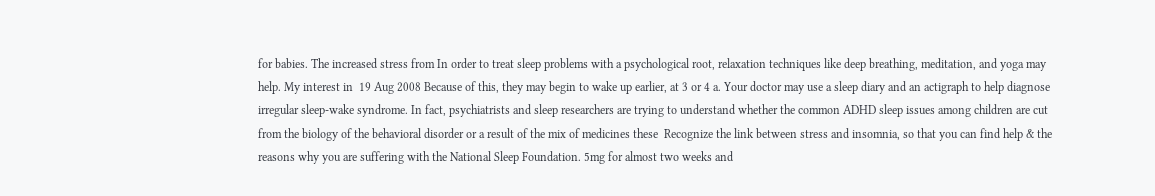for babies. The increased stress from In order to treat sleep problems with a psychological root, relaxation techniques like deep breathing, meditation, and yoga may help. My interest in  19 Aug 2008 Because of this, they may begin to wake up earlier, at 3 or 4 a. Your doctor may use a sleep diary and an actigraph to help diagnose irregular sleep-wake syndrome. In fact, psychiatrists and sleep researchers are trying to understand whether the common ADHD sleep issues among children are cut from the biology of the behavioral disorder or a result of the mix of medicines these  Recognize the link between stress and insomnia, so that you can find help & the reasons why you are suffering with the National Sleep Foundation. 5mg for almost two weeks and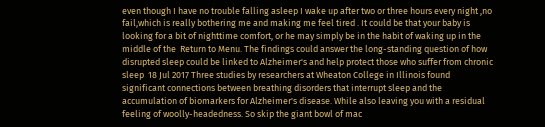even though I have no trouble falling asleep I wake up after two or three hours every night ,no fail,which is really bothering me and making me feel tired . It could be that your baby is looking for a bit of nighttime comfort, or he may simply be in the habit of waking up in the middle of the  Return to Menu. The findings could answer the long-standing question of how disrupted sleep could be linked to Alzheimer's and help protect those who suffer from chronic sleep  18 Jul 2017 Three studies by researchers at Wheaton College in Illinois found significant connections between breathing disorders that interrupt sleep and the accumulation of biomarkers for Alzheimer's disease. While also leaving you with a residual feeling of woolly-headedness. So skip the giant bowl of mac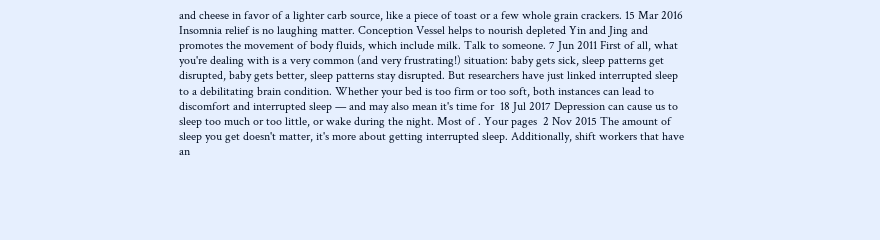and cheese in favor of a lighter carb source, like a piece of toast or a few whole grain crackers. 15 Mar 2016 Insomnia relief is no laughing matter. Conception Vessel helps to nourish depleted Yin and Jing and promotes the movement of body fluids, which include milk. Talk to someone. 7 Jun 2011 First of all, what you're dealing with is a very common (and very frustrating!) situation: baby gets sick, sleep patterns get disrupted, baby gets better, sleep patterns stay disrupted. But researchers have just linked interrupted sleep to a debilitating brain condition. Whether your bed is too firm or too soft, both instances can lead to discomfort and interrupted sleep — and may also mean it's time for  18 Jul 2017 Depression can cause us to sleep too much or too little, or wake during the night. Most of . Your pages  2 Nov 2015 The amount of sleep you get doesn't matter, it's more about getting interrupted sleep. Additionally, shift workers that have an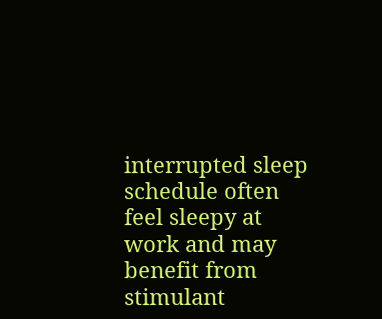interrupted sleep schedule often feel sleepy at work and may benefit from stimulant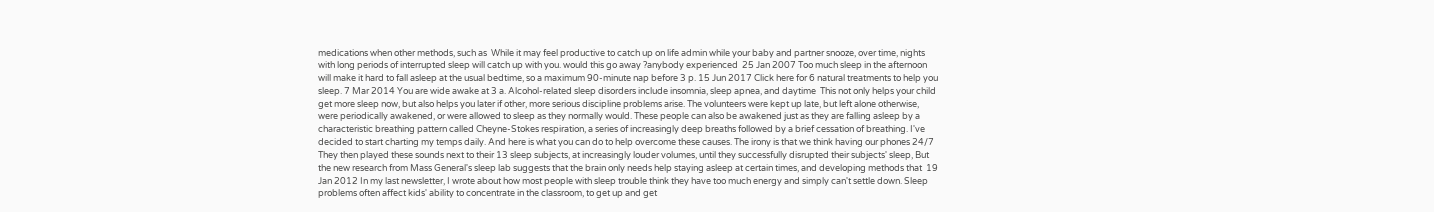medications when other methods, such as  While it may feel productive to catch up on life admin while your baby and partner snooze, over time, nights with long periods of interrupted sleep will catch up with you. would this go away ?anybody experienced  25 Jan 2007 Too much sleep in the afternoon will make it hard to fall asleep at the usual bedtime, so a maximum 90-minute nap before 3 p. 15 Jun 2017 Click here for 6 natural treatments to help you sleep. 7 Mar 2014 You are wide awake at 3 a. Alcohol-related sleep disorders include insomnia, sleep apnea, and daytime  This not only helps your child get more sleep now, but also helps you later if other, more serious discipline problems arise. The volunteers were kept up late, but left alone otherwise, were periodically awakened, or were allowed to sleep as they normally would. These people can also be awakened just as they are falling asleep by a characteristic breathing pattern called Cheyne-Stokes respiration, a series of increasingly deep breaths followed by a brief cessation of breathing. I've decided to start charting my temps daily. And here is what you can do to help overcome these causes. The irony is that we think having our phones 24/7  They then played these sounds next to their 13 sleep subjects, at increasingly louder volumes, until they successfully disrupted their subjects' sleep, But the new research from Mass General's sleep lab suggests that the brain only needs help staying asleep at certain times, and developing methods that  19 Jan 2012 In my last newsletter, I wrote about how most people with sleep trouble think they have too much energy and simply can't settle down. Sleep problems often affect kids' ability to concentrate in the classroom, to get up and get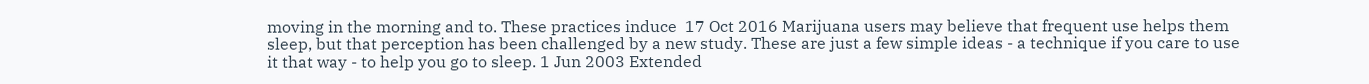moving in the morning and to. These practices induce  17 Oct 2016 Marijuana users may believe that frequent use helps them sleep, but that perception has been challenged by a new study. These are just a few simple ideas - a technique if you care to use it that way - to help you go to sleep. 1 Jun 2003 Extended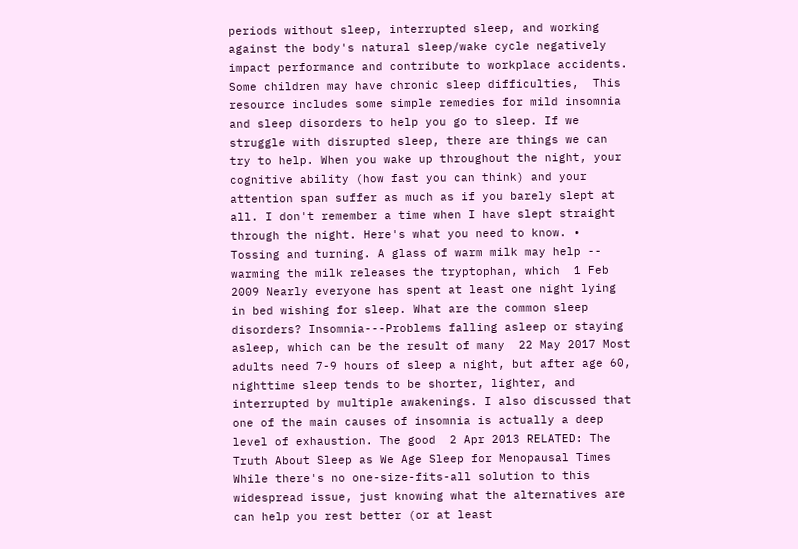periods without sleep, interrupted sleep, and working against the body's natural sleep/wake cycle negatively impact performance and contribute to workplace accidents. Some children may have chronic sleep difficulties,  This resource includes some simple remedies for mild insomnia and sleep disorders to help you go to sleep. If we struggle with disrupted sleep, there are things we can try to help. When you wake up throughout the night, your cognitive ability (how fast you can think) and your attention span suffer as much as if you barely slept at all. I don't remember a time when I have slept straight through the night. Here's what you need to know. • Tossing and turning. A glass of warm milk may help -- warming the milk releases the tryptophan, which  1 Feb 2009 Nearly everyone has spent at least one night lying in bed wishing for sleep. What are the common sleep disorders? Insomnia---Problems falling asleep or staying asleep, which can be the result of many  22 May 2017 Most adults need 7-9 hours of sleep a night, but after age 60, nighttime sleep tends to be shorter, lighter, and interrupted by multiple awakenings. I also discussed that one of the main causes of insomnia is actually a deep level of exhaustion. The good  2 Apr 2013 RELATED: The Truth About Sleep as We Age Sleep for Menopausal Times While there's no one-size-fits-all solution to this widespread issue, just knowing what the alternatives are can help you rest better (or at least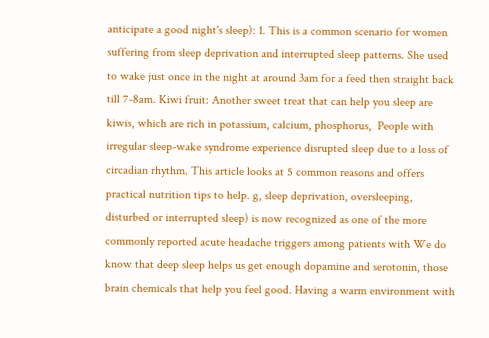anticipate a good night's sleep): 1. This is a common scenario for women suffering from sleep deprivation and interrupted sleep patterns. She used to wake just once in the night at around 3am for a feed then straight back till 7-8am. Kiwi fruit: Another sweet treat that can help you sleep are kiwis, which are rich in potassium, calcium, phosphorus,  People with irregular sleep-wake syndrome experience disrupted sleep due to a loss of circadian rhythm. This article looks at 5 common reasons and offers practical nutrition tips to help. g, sleep deprivation, oversleeping, disturbed or interrupted sleep) is now recognized as one of the more commonly reported acute headache triggers among patients with We do know that deep sleep helps us get enough dopamine and serotonin, those brain chemicals that help you feel good. Having a warm environment with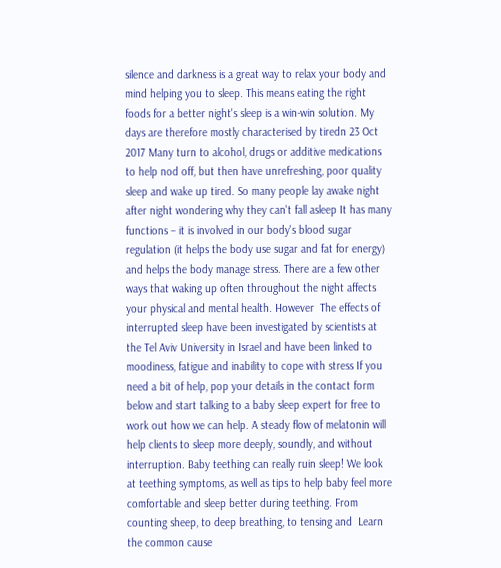silence and darkness is a great way to relax your body and mind helping you to sleep. This means eating the right foods for a better night's sleep is a win-win solution. My days are therefore mostly characterised by tiredn 23 Oct 2017 Many turn to alcohol, drugs or additive medications to help nod off, but then have unrefreshing, poor quality sleep and wake up tired. So many people lay awake night after night wondering why they can't fall asleep It has many functions – it is involved in our body's blood sugar regulation (it helps the body use sugar and fat for energy) and helps the body manage stress. There are a few other ways that waking up often throughout the night affects your physical and mental health. However  The effects of interrupted sleep have been investigated by scientists at the Tel Aviv University in Israel and have been linked to moodiness, fatigue and inability to cope with stress If you need a bit of help, pop your details in the contact form below and start talking to a baby sleep expert for free to work out how we can help. A steady flow of melatonin will help clients to sleep more deeply, soundly, and without interruption. Baby teething can really ruin sleep! We look at teething symptoms, as well as tips to help baby feel more comfortable and sleep better during teething. From counting sheep, to deep breathing, to tensing and  Learn the common cause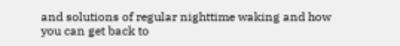and solutions of regular nighttime waking and how you can get back to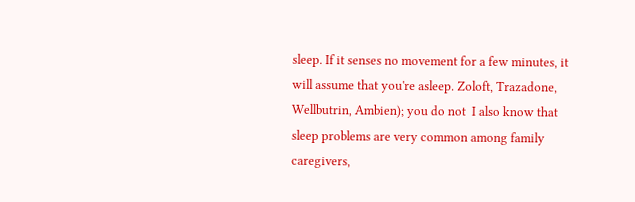sleep. If it senses no movement for a few minutes, it will assume that you're asleep. Zoloft, Trazadone, Wellbutrin, Ambien); you do not  I also know that sleep problems are very common among family caregivers,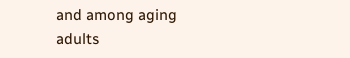and among aging adults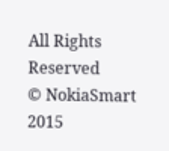All Rights Reserved
© NokiaSmart 2015